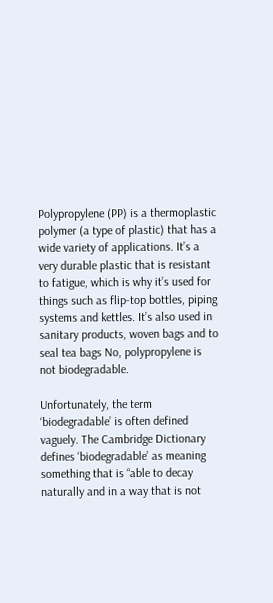Polypropylene (PP) is a thermoplastic polymer (a type of plastic) that has a wide variety of applications. It’s a very durable plastic that is resistant to fatigue, which is why it’s used for things such as flip-top bottles, piping systems and kettles. It’s also used in sanitary products, woven bags and to seal tea bags No, polypropylene is not biodegradable.

Unfortunately, the term ‘biodegradable’ is often defined vaguely. The Cambridge Dictionary defines ‘biodegradable’ as meaning something that is “able to decay naturally and in a way that is not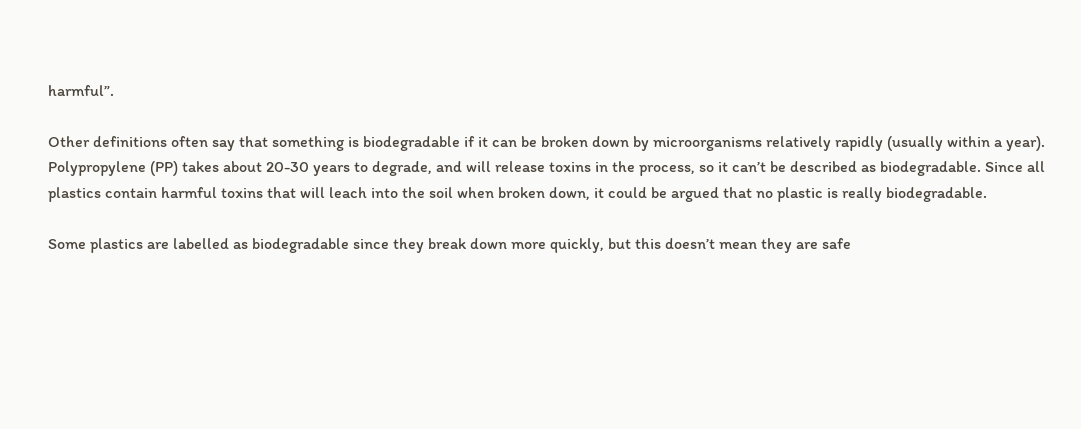harmful”.

Other definitions often say that something is biodegradable if it can be broken down by microorganisms relatively rapidly (usually within a year). Polypropylene (PP) takes about 20-30 years to degrade, and will release toxins in the process, so it can’t be described as biodegradable. Since all plastics contain harmful toxins that will leach into the soil when broken down, it could be argued that no plastic is really biodegradable.

Some plastics are labelled as biodegradable since they break down more quickly, but this doesn’t mean they are safe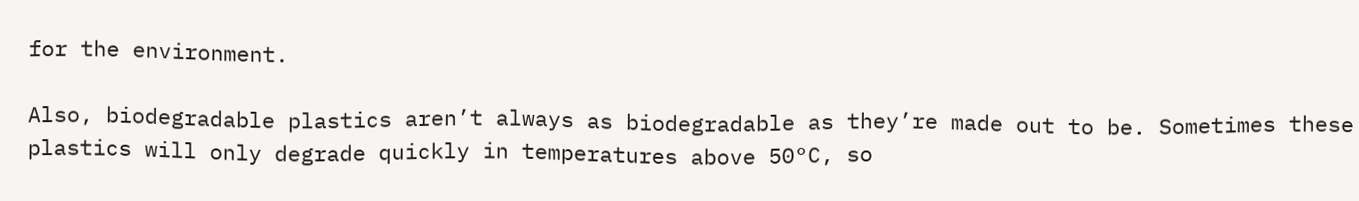for the environment.

Also, biodegradable plastics aren’t always as biodegradable as they’re made out to be. Sometimes these plastics will only degrade quickly in temperatures above 50°C, so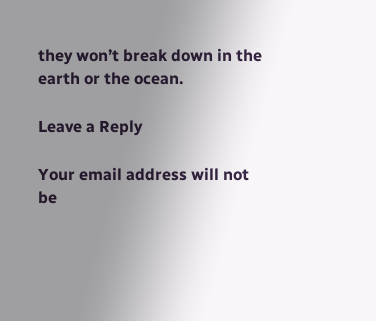they won’t break down in the earth or the ocean.

Leave a Reply

Your email address will not be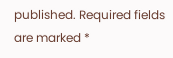published. Required fields are marked *